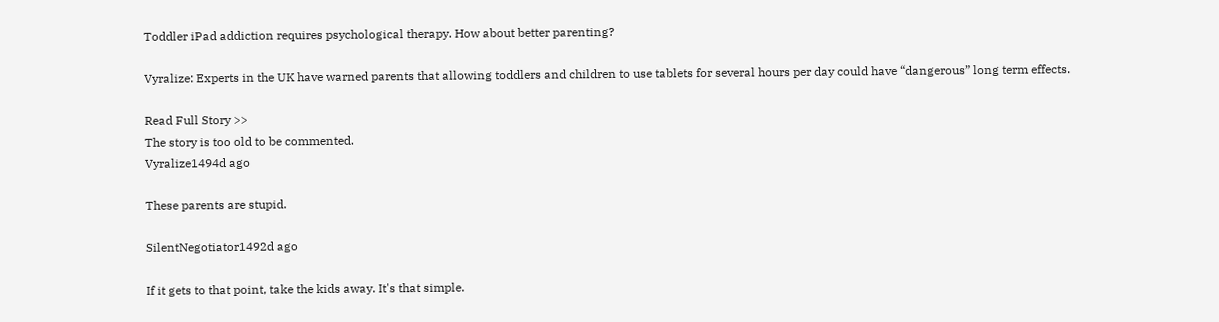Toddler iPad addiction requires psychological therapy. How about better parenting?

Vyralize: Experts in the UK have warned parents that allowing toddlers and children to use tablets for several hours per day could have “dangerous” long term effects.

Read Full Story >>
The story is too old to be commented.
Vyralize1494d ago

These parents are stupid.

SilentNegotiator1492d ago

If it gets to that point, take the kids away. It's that simple.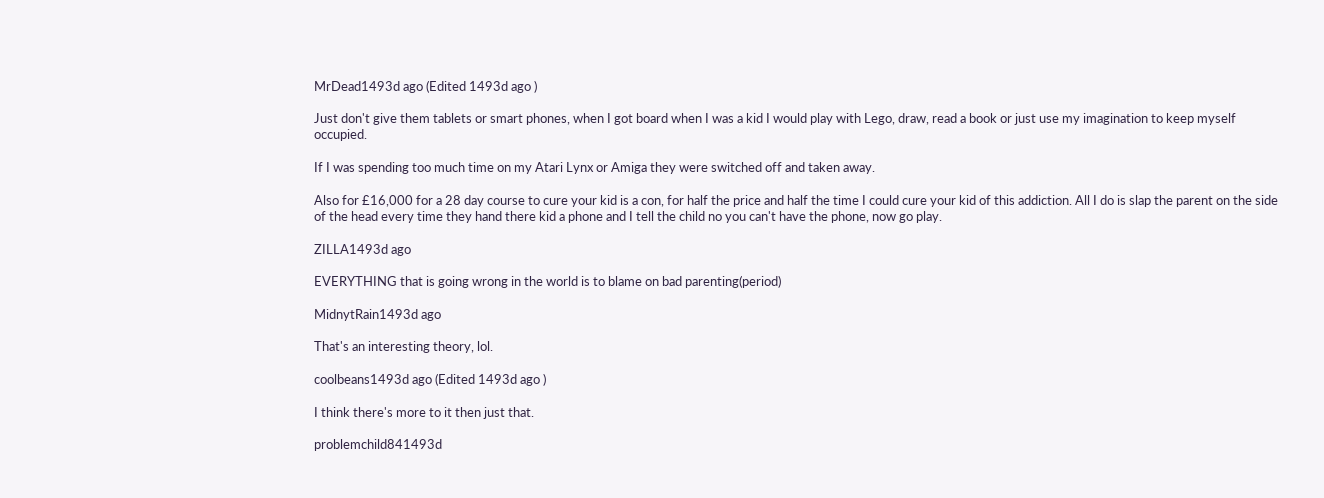MrDead1493d ago (Edited 1493d ago )

Just don't give them tablets or smart phones, when I got board when I was a kid I would play with Lego, draw, read a book or just use my imagination to keep myself occupied.

If I was spending too much time on my Atari Lynx or Amiga they were switched off and taken away.

Also for £16,000 for a 28 day course to cure your kid is a con, for half the price and half the time I could cure your kid of this addiction. All I do is slap the parent on the side of the head every time they hand there kid a phone and I tell the child no you can't have the phone, now go play.

ZILLA1493d ago

EVERYTHING that is going wrong in the world is to blame on bad parenting(period)

MidnytRain1493d ago

That's an interesting theory, lol.

coolbeans1493d ago (Edited 1493d ago )

I think there's more to it then just that.

problemchild841493d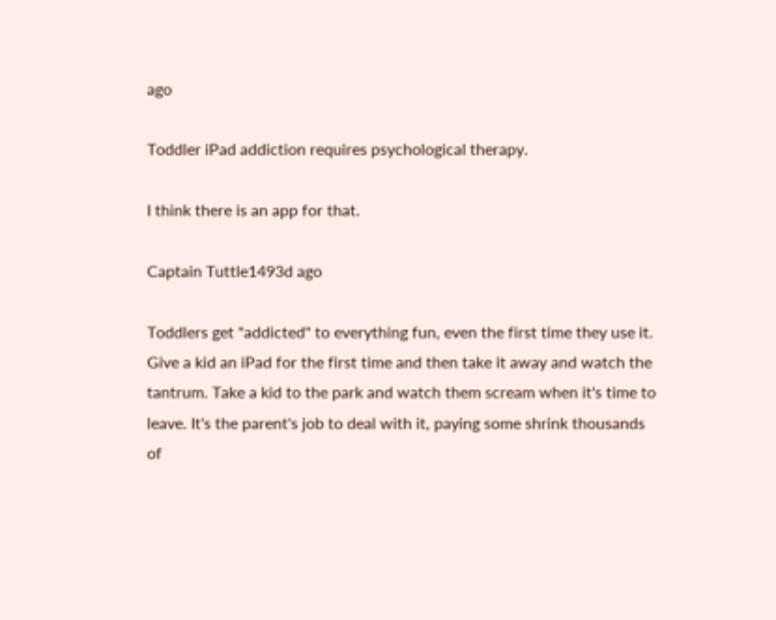ago

Toddler iPad addiction requires psychological therapy.

I think there is an app for that.

Captain Tuttle1493d ago

Toddlers get "addicted" to everything fun, even the first time they use it. Give a kid an iPad for the first time and then take it away and watch the tantrum. Take a kid to the park and watch them scream when it's time to leave. It's the parent's job to deal with it, paying some shrink thousands of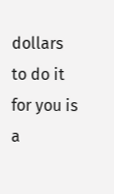dollars to do it for you is a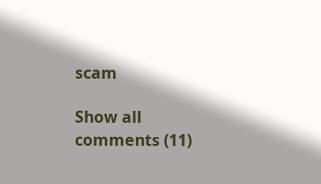scam

Show all comments (11)